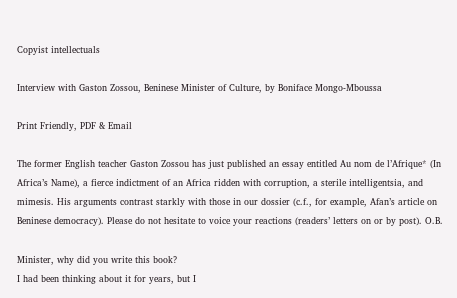Copyist intellectuals

Interview with Gaston Zossou, Beninese Minister of Culture, by Boniface Mongo-Mboussa

Print Friendly, PDF & Email

The former English teacher Gaston Zossou has just published an essay entitled Au nom de l’Afrique* (In Africa’s Name), a fierce indictment of an Africa ridden with corruption, a sterile intelligentsia, and mimesis. His arguments contrast starkly with those in our dossier (c.f., for example, Afan’s article on Beninese democracy). Please do not hesitate to voice your reactions (readers’ letters on or by post). O.B.

Minister, why did you write this book?
I had been thinking about it for years, but I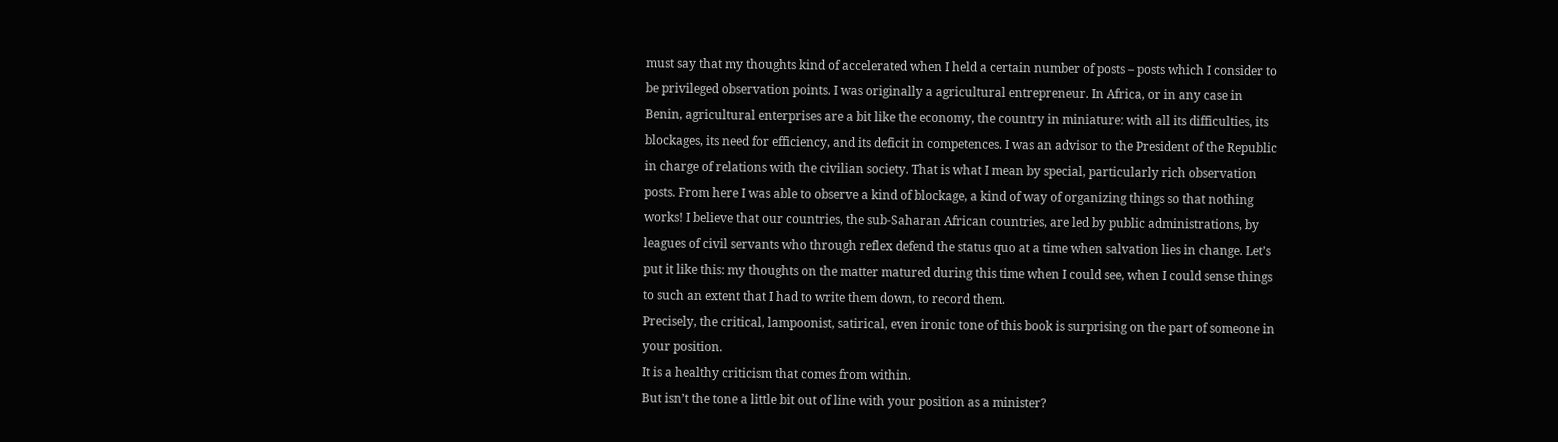must say that my thoughts kind of accelerated when I held a certain number of posts – posts which I consider to be privileged observation points. I was originally a agricultural entrepreneur. In Africa, or in any case in Benin, agricultural enterprises are a bit like the economy, the country in miniature: with all its difficulties, its blockages, its need for efficiency, and its deficit in competences. I was an advisor to the President of the Republic in charge of relations with the civilian society. That is what I mean by special, particularly rich observation posts. From here I was able to observe a kind of blockage, a kind of way of organizing things so that nothing works! I believe that our countries, the sub-Saharan African countries, are led by public administrations, by leagues of civil servants who through reflex defend the status quo at a time when salvation lies in change. Let’s put it like this: my thoughts on the matter matured during this time when I could see, when I could sense things to such an extent that I had to write them down, to record them.
Precisely, the critical, lampoonist, satirical, even ironic tone of this book is surprising on the part of someone in your position.
It is a healthy criticism that comes from within.
But isn’t the tone a little bit out of line with your position as a minister?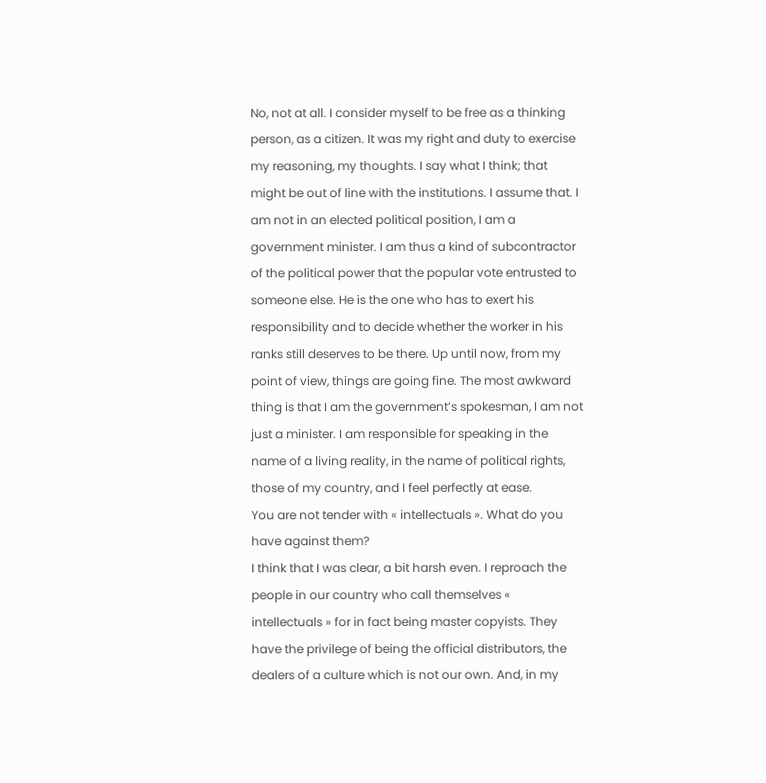No, not at all. I consider myself to be free as a thinking person, as a citizen. It was my right and duty to exercise my reasoning, my thoughts. I say what I think; that might be out of line with the institutions. I assume that. I am not in an elected political position, I am a government minister. I am thus a kind of subcontractor of the political power that the popular vote entrusted to someone else. He is the one who has to exert his responsibility and to decide whether the worker in his ranks still deserves to be there. Up until now, from my point of view, things are going fine. The most awkward thing is that I am the government’s spokesman, I am not just a minister. I am responsible for speaking in the name of a living reality, in the name of political rights, those of my country, and I feel perfectly at ease.
You are not tender with « intellectuals ». What do you have against them?
I think that I was clear, a bit harsh even. I reproach the people in our country who call themselves « intellectuals » for in fact being master copyists. They have the privilege of being the official distributors, the dealers of a culture which is not our own. And, in my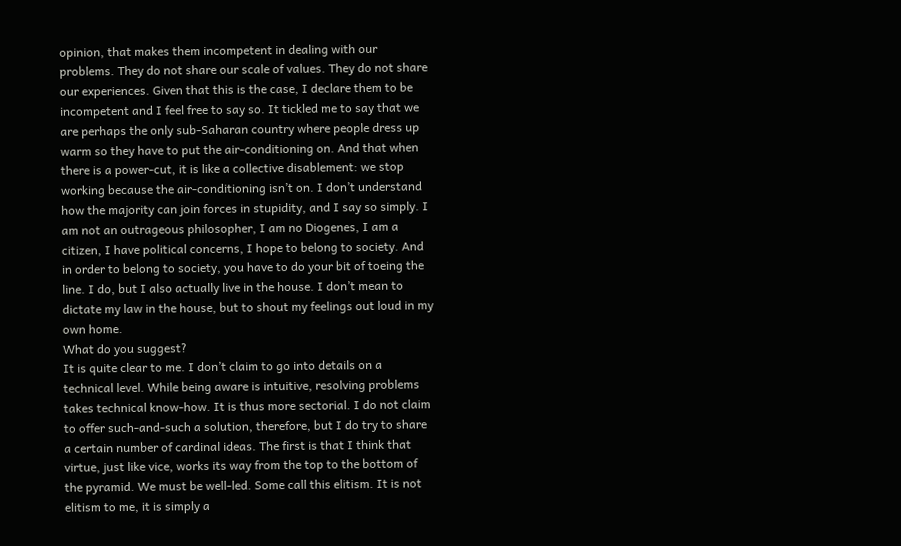opinion, that makes them incompetent in dealing with our problems. They do not share our scale of values. They do not share our experiences. Given that this is the case, I declare them to be incompetent and I feel free to say so. It tickled me to say that we are perhaps the only sub-Saharan country where people dress up warm so they have to put the air-conditioning on. And that when there is a power-cut, it is like a collective disablement: we stop working because the air-conditioning isn’t on. I don’t understand how the majority can join forces in stupidity, and I say so simply. I am not an outrageous philosopher, I am no Diogenes, I am a citizen, I have political concerns, I hope to belong to society. And in order to belong to society, you have to do your bit of toeing the line. I do, but I also actually live in the house. I don’t mean to dictate my law in the house, but to shout my feelings out loud in my own home.
What do you suggest?
It is quite clear to me. I don’t claim to go into details on a technical level. While being aware is intuitive, resolving problems takes technical know-how. It is thus more sectorial. I do not claim to offer such-and-such a solution, therefore, but I do try to share a certain number of cardinal ideas. The first is that I think that virtue, just like vice, works its way from the top to the bottom of the pyramid. We must be well-led. Some call this elitism. It is not elitism to me, it is simply a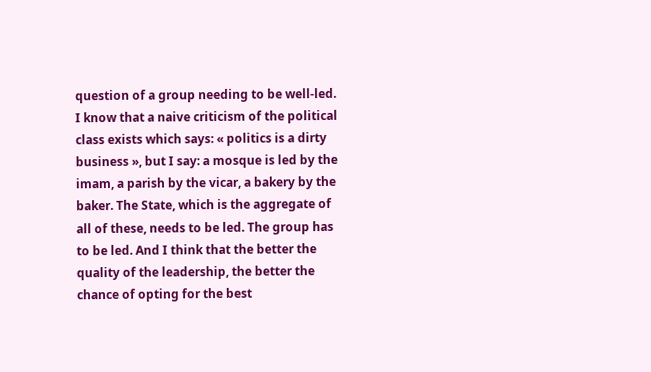question of a group needing to be well-led. I know that a naive criticism of the political class exists which says: « politics is a dirty business », but I say: a mosque is led by the imam, a parish by the vicar, a bakery by the baker. The State, which is the aggregate of all of these, needs to be led. The group has to be led. And I think that the better the quality of the leadership, the better the chance of opting for the best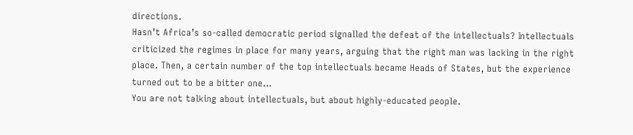directions.
Hasn’t Africa’s so-called democratic period signalled the defeat of the intellectuals? Intellectuals criticized the regimes in place for many years, arguing that the right man was lacking in the right place. Then, a certain number of the top intellectuals became Heads of States, but the experience turned out to be a bitter one…
You are not talking about intellectuals, but about highly-educated people.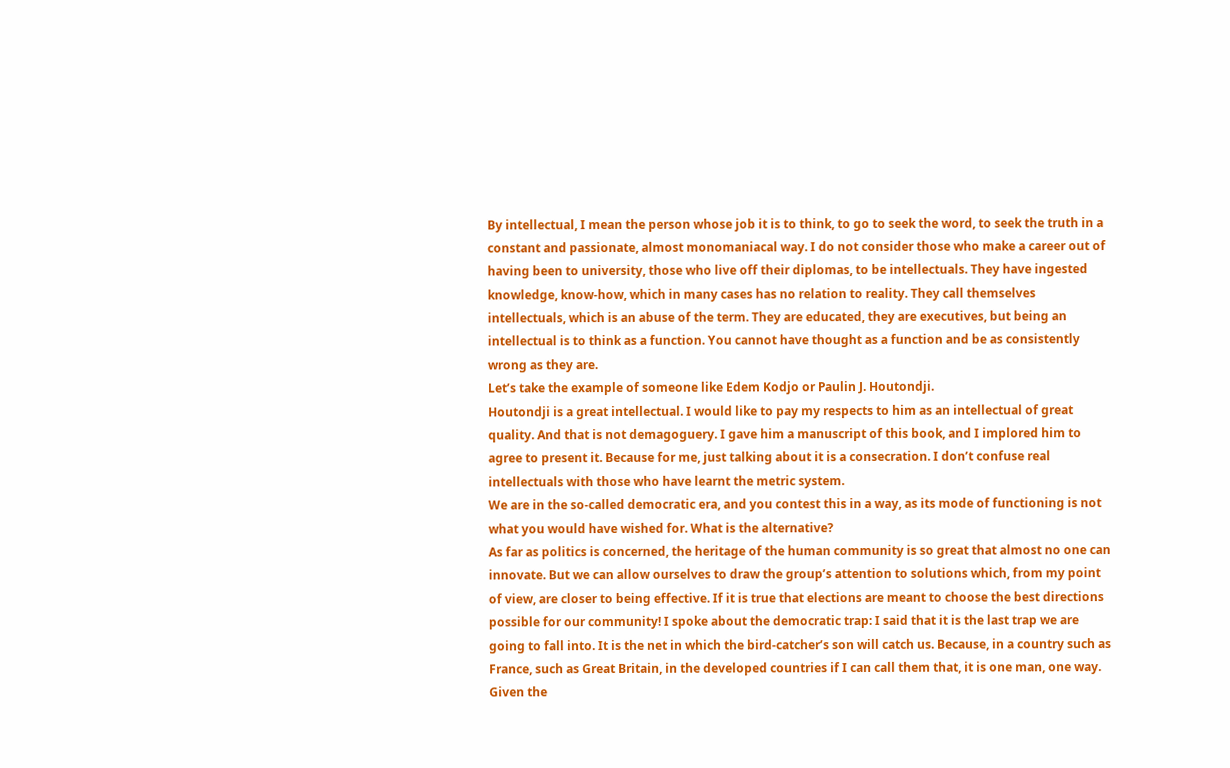By intellectual, I mean the person whose job it is to think, to go to seek the word, to seek the truth in a constant and passionate, almost monomaniacal way. I do not consider those who make a career out of having been to university, those who live off their diplomas, to be intellectuals. They have ingested knowledge, know-how, which in many cases has no relation to reality. They call themselves intellectuals, which is an abuse of the term. They are educated, they are executives, but being an intellectual is to think as a function. You cannot have thought as a function and be as consistently wrong as they are.
Let’s take the example of someone like Edem Kodjo or Paulin J. Houtondji.
Houtondji is a great intellectual. I would like to pay my respects to him as an intellectual of great quality. And that is not demagoguery. I gave him a manuscript of this book, and I implored him to agree to present it. Because for me, just talking about it is a consecration. I don’t confuse real intellectuals with those who have learnt the metric system.
We are in the so-called democratic era, and you contest this in a way, as its mode of functioning is not what you would have wished for. What is the alternative?
As far as politics is concerned, the heritage of the human community is so great that almost no one can innovate. But we can allow ourselves to draw the group’s attention to solutions which, from my point of view, are closer to being effective. If it is true that elections are meant to choose the best directions possible for our community! I spoke about the democratic trap: I said that it is the last trap we are going to fall into. It is the net in which the bird-catcher’s son will catch us. Because, in a country such as France, such as Great Britain, in the developed countries if I can call them that, it is one man, one way. Given the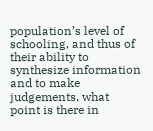population’s level of schooling, and thus of their ability to synthesize information and to make judgements, what point is there in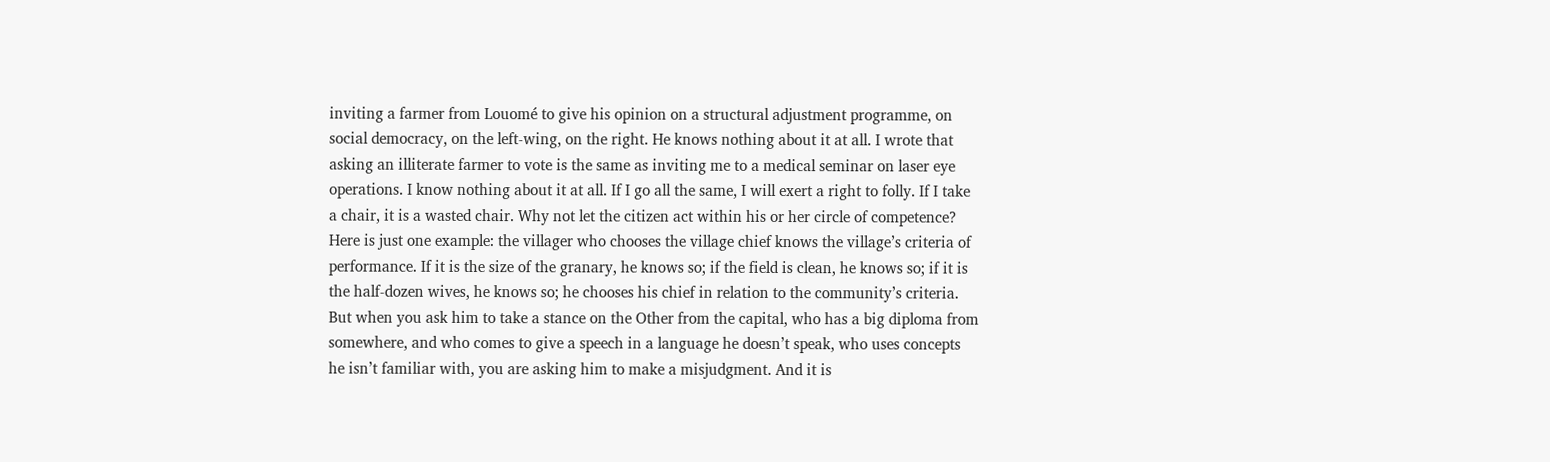inviting a farmer from Louomé to give his opinion on a structural adjustment programme, on social democracy, on the left-wing, on the right. He knows nothing about it at all. I wrote that asking an illiterate farmer to vote is the same as inviting me to a medical seminar on laser eye operations. I know nothing about it at all. If I go all the same, I will exert a right to folly. If I take a chair, it is a wasted chair. Why not let the citizen act within his or her circle of competence? Here is just one example: the villager who chooses the village chief knows the village’s criteria of performance. If it is the size of the granary, he knows so; if the field is clean, he knows so; if it is the half-dozen wives, he knows so; he chooses his chief in relation to the community’s criteria. But when you ask him to take a stance on the Other from the capital, who has a big diploma from somewhere, and who comes to give a speech in a language he doesn’t speak, who uses concepts he isn’t familiar with, you are asking him to make a misjudgment. And it is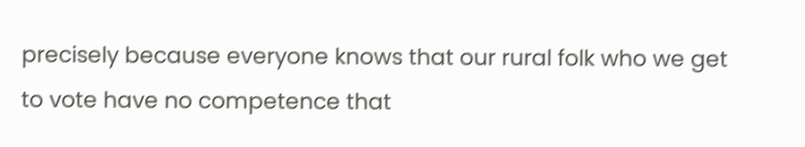precisely because everyone knows that our rural folk who we get to vote have no competence that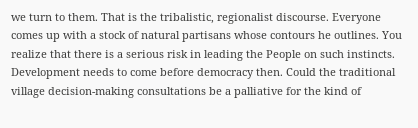we turn to them. That is the tribalistic, regionalist discourse. Everyone comes up with a stock of natural partisans whose contours he outlines. You realize that there is a serious risk in leading the People on such instincts.
Development needs to come before democracy then. Could the traditional village decision-making consultations be a palliative for the kind of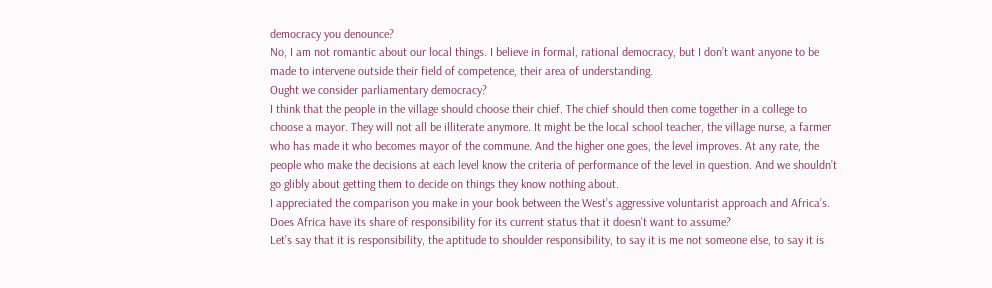democracy you denounce?
No, I am not romantic about our local things. I believe in formal, rational democracy, but I don’t want anyone to be made to intervene outside their field of competence, their area of understanding.
Ought we consider parliamentary democracy?
I think that the people in the village should choose their chief. The chief should then come together in a college to choose a mayor. They will not all be illiterate anymore. It might be the local school teacher, the village nurse, a farmer who has made it who becomes mayor of the commune. And the higher one goes, the level improves. At any rate, the people who make the decisions at each level know the criteria of performance of the level in question. And we shouldn’t go glibly about getting them to decide on things they know nothing about.
I appreciated the comparison you make in your book between the West’s aggressive voluntarist approach and Africa’s. Does Africa have its share of responsibility for its current status that it doesn’t want to assume?
Let’s say that it is responsibility, the aptitude to shoulder responsibility, to say it is me not someone else, to say it is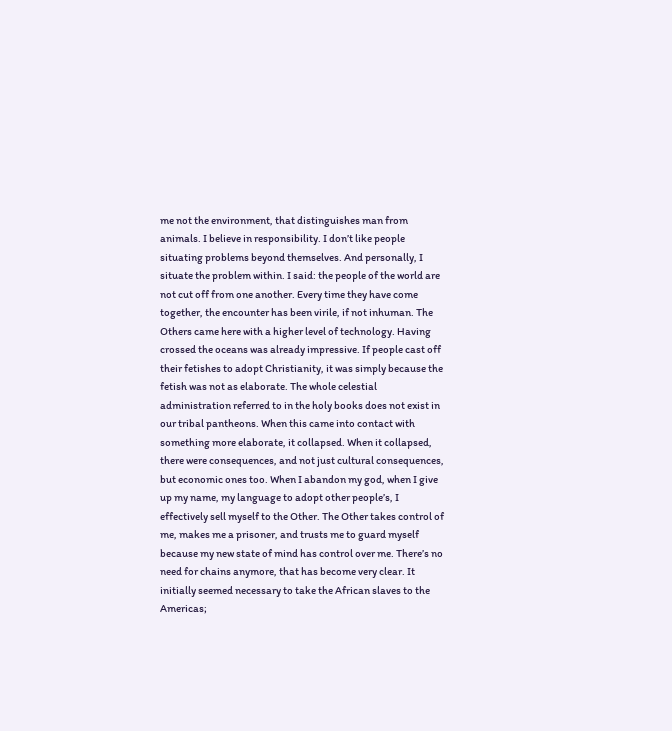me not the environment, that distinguishes man from animals. I believe in responsibility. I don’t like people situating problems beyond themselves. And personally, I situate the problem within. I said: the people of the world are not cut off from one another. Every time they have come together, the encounter has been virile, if not inhuman. The Others came here with a higher level of technology. Having crossed the oceans was already impressive. If people cast off their fetishes to adopt Christianity, it was simply because the fetish was not as elaborate. The whole celestial administration referred to in the holy books does not exist in our tribal pantheons. When this came into contact with something more elaborate, it collapsed. When it collapsed, there were consequences, and not just cultural consequences, but economic ones too. When I abandon my god, when I give up my name, my language to adopt other people’s, I effectively sell myself to the Other. The Other takes control of me, makes me a prisoner, and trusts me to guard myself because my new state of mind has control over me. There’s no need for chains anymore, that has become very clear. It initially seemed necessary to take the African slaves to the Americas;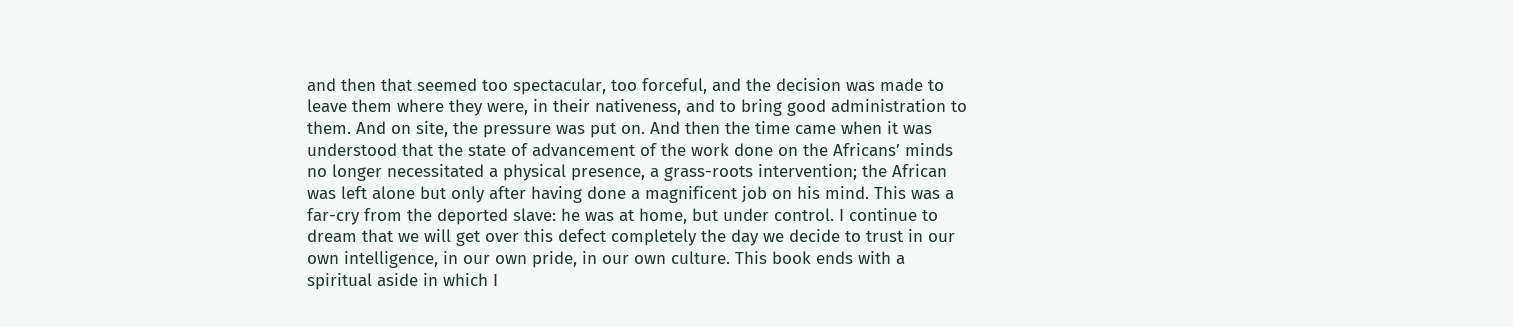and then that seemed too spectacular, too forceful, and the decision was made to leave them where they were, in their nativeness, and to bring good administration to them. And on site, the pressure was put on. And then the time came when it was understood that the state of advancement of the work done on the Africans’ minds no longer necessitated a physical presence, a grass-roots intervention; the African was left alone but only after having done a magnificent job on his mind. This was a far-cry from the deported slave: he was at home, but under control. I continue to dream that we will get over this defect completely the day we decide to trust in our own intelligence, in our own pride, in our own culture. This book ends with a spiritual aside in which I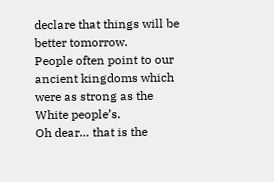declare that things will be better tomorrow.
People often point to our ancient kingdoms which were as strong as the White people’s.
Oh dear… that is the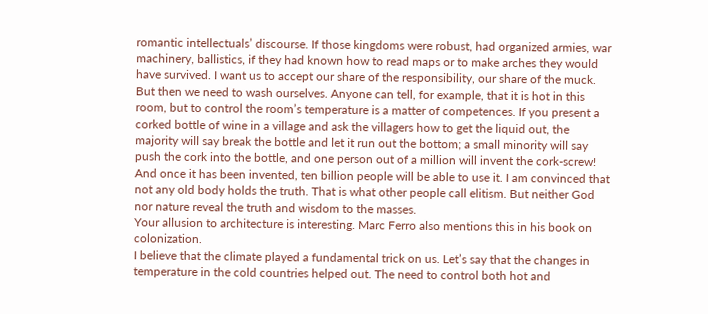romantic intellectuals’ discourse. If those kingdoms were robust, had organized armies, war machinery, ballistics, if they had known how to read maps or to make arches they would have survived. I want us to accept our share of the responsibility, our share of the muck. But then we need to wash ourselves. Anyone can tell, for example, that it is hot in this room, but to control the room’s temperature is a matter of competences. If you present a corked bottle of wine in a village and ask the villagers how to get the liquid out, the majority will say break the bottle and let it run out the bottom; a small minority will say push the cork into the bottle, and one person out of a million will invent the cork-screw! And once it has been invented, ten billion people will be able to use it. I am convinced that not any old body holds the truth. That is what other people call elitism. But neither God nor nature reveal the truth and wisdom to the masses.
Your allusion to architecture is interesting. Marc Ferro also mentions this in his book on colonization.
I believe that the climate played a fundamental trick on us. Let’s say that the changes in temperature in the cold countries helped out. The need to control both hot and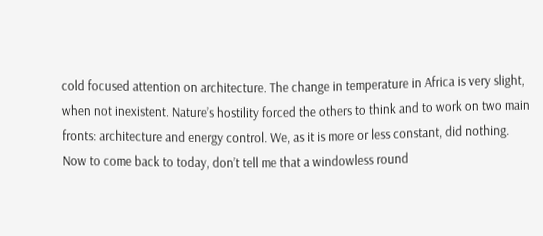cold focused attention on architecture. The change in temperature in Africa is very slight, when not inexistent. Nature’s hostility forced the others to think and to work on two main fronts: architecture and energy control. We, as it is more or less constant, did nothing. Now to come back to today, don’t tell me that a windowless round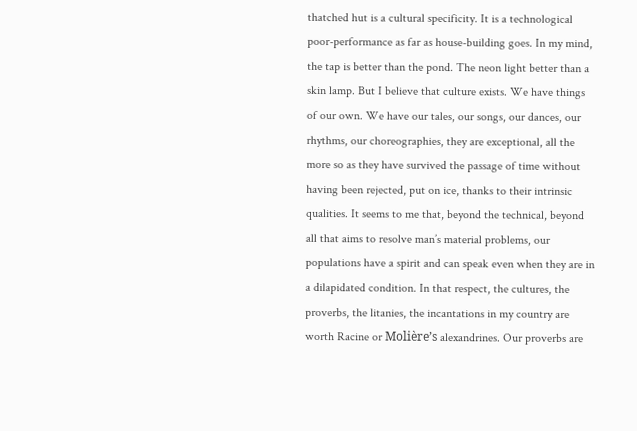thatched hut is a cultural specificity. It is a technological poor-performance as far as house-building goes. In my mind, the tap is better than the pond. The neon light better than a skin lamp. But I believe that culture exists. We have things of our own. We have our tales, our songs, our dances, our rhythms, our choreographies, they are exceptional, all the more so as they have survived the passage of time without having been rejected, put on ice, thanks to their intrinsic qualities. It seems to me that, beyond the technical, beyond all that aims to resolve man’s material problems, our populations have a spirit and can speak even when they are in a dilapidated condition. In that respect, the cultures, the proverbs, the litanies, the incantations in my country are worth Racine or Molière’s alexandrines. Our proverbs are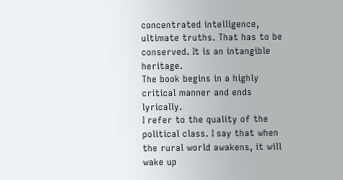concentrated intelligence, ultimate truths. That has to be conserved. It is an intangible heritage.
The book begins in a highly critical manner and ends lyrically.
I refer to the quality of the political class. I say that when the rural world awakens, it will wake up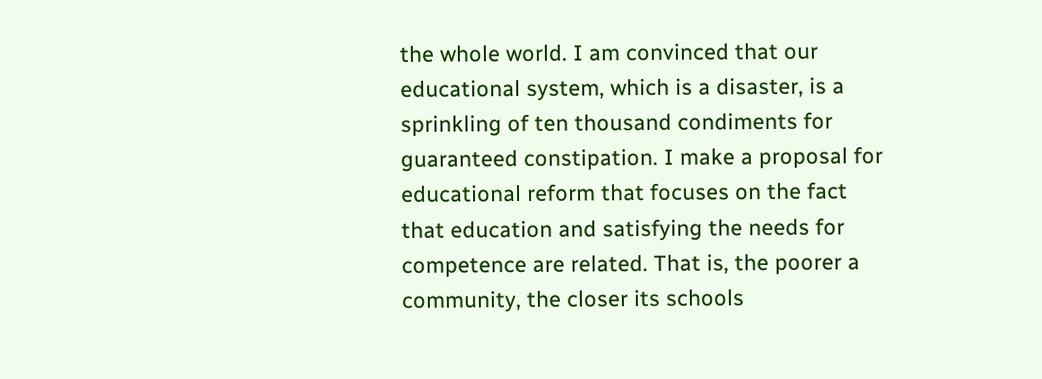the whole world. I am convinced that our educational system, which is a disaster, is a sprinkling of ten thousand condiments for guaranteed constipation. I make a proposal for educational reform that focuses on the fact that education and satisfying the needs for competence are related. That is, the poorer a community, the closer its schools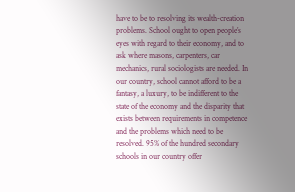have to be to resolving its wealth-creation problems. School ought to open people’s eyes with regard to their economy, and to ask where masons, carpenters, car mechanics, rural sociologists are needed. In our country, school cannot afford to be a fantasy, a luxury, to be indifferent to the state of the economy and the disparity that exists between requirements in competence and the problems which need to be resolved. 95% of the hundred secondary schools in our country offer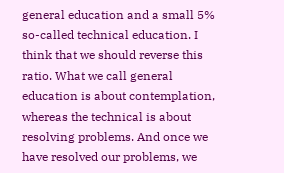general education and a small 5% so-called technical education. I think that we should reverse this ratio. What we call general education is about contemplation, whereas the technical is about resolving problems. And once we have resolved our problems, we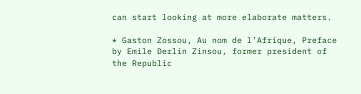can start looking at more elaborate matters.

* Gaston Zossou, Au nom de l’Afrique, Preface by Emile Derlin Zinsou, former president of the Republic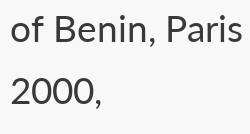of Benin, Paris 2000,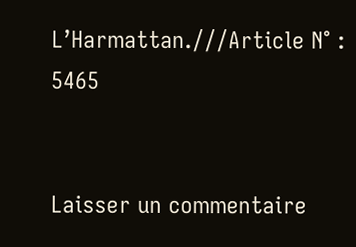L’Harmattan.///Article N° : 5465


Laisser un commentaire